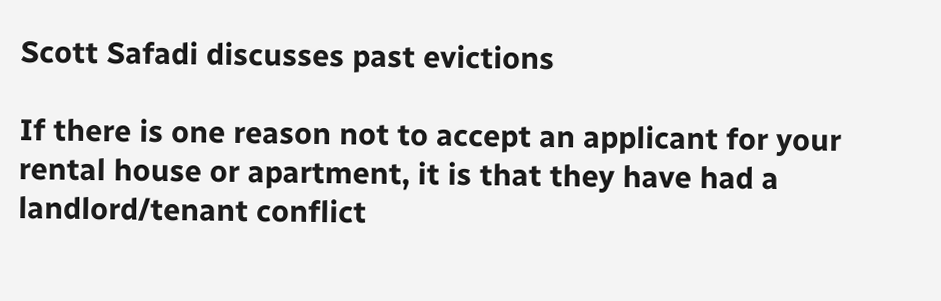Scott Safadi discusses past evictions

If there is one reason not to accept an applicant for your rental house or apartment, it is that they have had a landlord/tenant conflict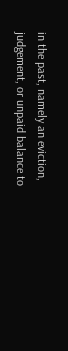in the past, namely an eviction, judgement, or unpaid balance to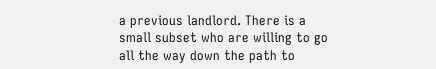a previous landlord. There is a small subset who are willing to go all the way down the path to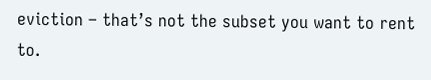eviction – that’s not the subset you want to rent to.